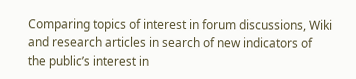Comparing topics of interest in forum discussions, Wiki and research articles in search of new indicators of the public’s interest in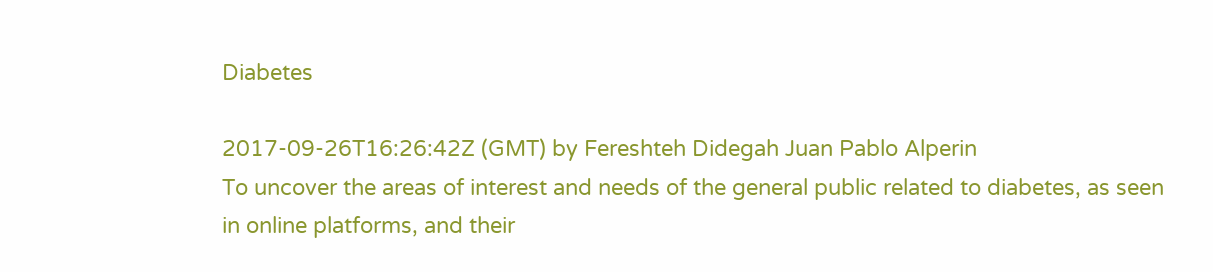Diabetes

2017-09-26T16:26:42Z (GMT) by Fereshteh Didegah Juan Pablo Alperin
To uncover the areas of interest and needs of the general public related to diabetes, as seen in online platforms, and their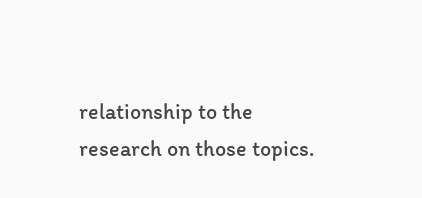relationship to the research on those topics.